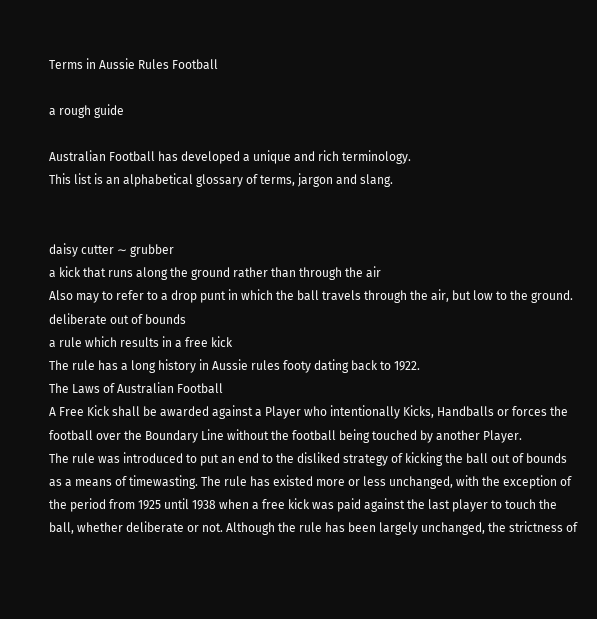Terms in Aussie Rules Football

a rough guide

Australian Football has developed a unique and rich terminology.
This list is an alphabetical glossary of terms, jargon and slang.


daisy cutter ∼ grubber
a kick that runs along the ground rather than through the air
Also may to refer to a drop punt in which the ball travels through the air, but low to the ground.
deliberate out of bounds
a rule which results in a free kick
The rule has a long history in Aussie rules footy dating back to 1922.
The Laws of Australian Football
A Free Kick shall be awarded against a Player who intentionally Kicks, Handballs or forces the football over the Boundary Line without the football being touched by another Player.
The rule was introduced to put an end to the disliked strategy of kicking the ball out of bounds as a means of timewasting. The rule has existed more or less unchanged, with the exception of the period from 1925 until 1938 when a free kick was paid against the last player to touch the ball, whether deliberate or not. Although the rule has been largely unchanged, the strictness of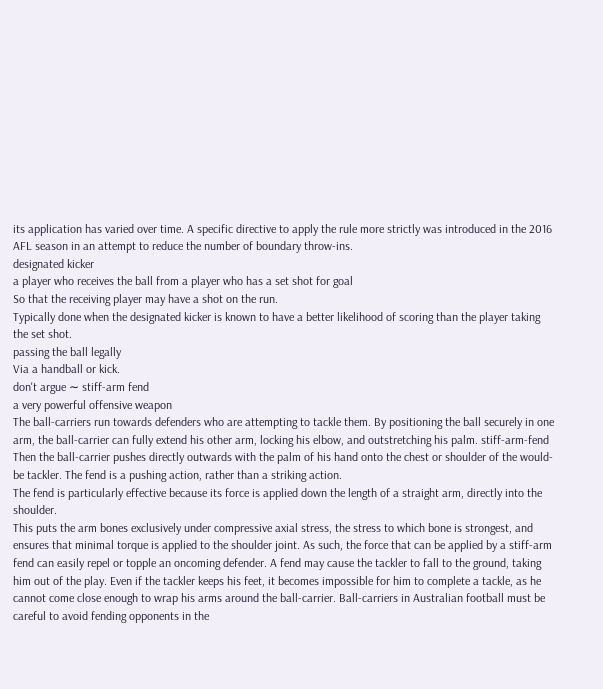its application has varied over time. A specific directive to apply the rule more strictly was introduced in the 2016 AFL season in an attempt to reduce the number of boundary throw-ins.
designated kicker
a player who receives the ball from a player who has a set shot for goal
So that the receiving player may have a shot on the run.
Typically done when the designated kicker is known to have a better likelihood of scoring than the player taking the set shot.
passing the ball legally
Via a handball or kick.
don't argue ∼ stiff-arm fend
a very powerful offensive weapon
The ball-carriers run towards defenders who are attempting to tackle them. By positioning the ball securely in one arm, the ball‑carrier can fully extend his other arm, locking his elbow, and outstretching his palm. stiff-arm-fend Then the ball-carrier pushes directly outwards with the palm of his hand onto the chest or shoulder of the would-be tackler. The fend is a pushing action, rather than a striking action.
The fend is particularly effective because its force is applied down the length of a straight arm, directly into the shoulder.
This puts the arm bones exclusively under compressive axial stress, the stress to which bone is strongest, and ensures that minimal torque is applied to the shoulder joint. As such, the force that can be applied by a stiff-arm fend can easily repel or topple an oncoming defender. A fend may cause the tackler to fall to the ground, taking him out of the play. Even if the tackler keeps his feet, it becomes impossible for him to complete a tackle, as he cannot come close enough to wrap his arms around the ball-carrier. Ball-carriers in Australian football must be careful to avoid fending opponents in the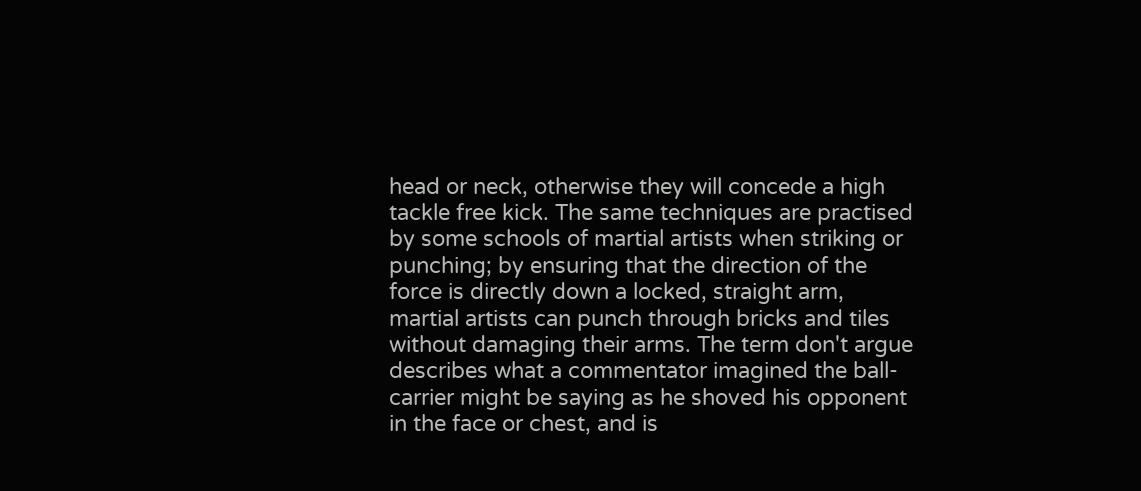head or neck, otherwise they will concede a high tackle free kick. The same techniques are practised by some schools of martial artists when striking or punching; by ensuring that the direction of the force is directly down a locked, straight arm, martial artists can punch through bricks and tiles without damaging their arms. The term don't argue describes what a commentator imagined the ball-carrier might be saying as he shoved his opponent in the face or chest, and is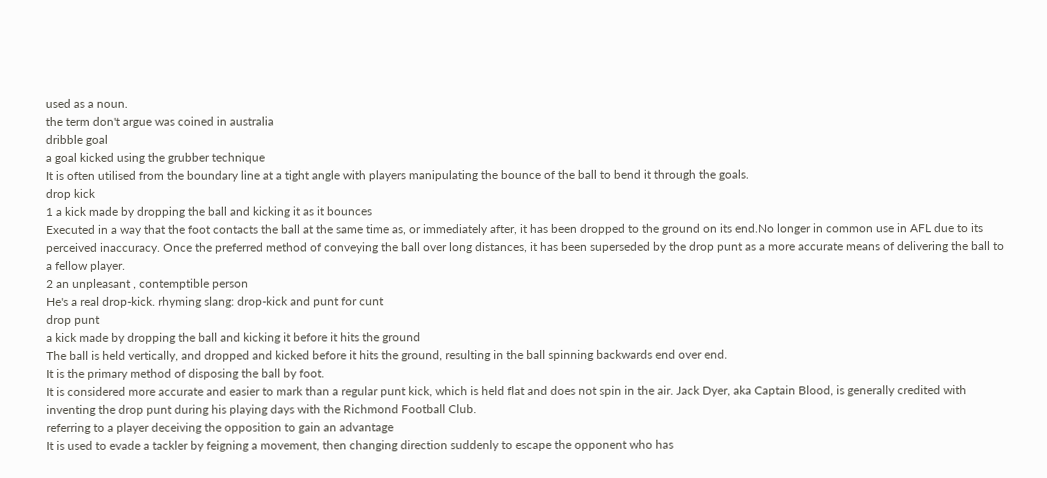used as a noun.
the term don't argue was coined in australia
dribble goal
a goal kicked using the grubber technique
It is often utilised from the boundary line at a tight angle with players manipulating the bounce of the ball to bend it through the goals.
drop kick
1 a kick made by dropping the ball and kicking it as it bounces
Executed in a way that the foot contacts the ball at the same time as, or immediately after, it has been dropped to the ground on its end.No longer in common use in AFL due to its perceived inaccuracy. Once the preferred method of conveying the ball over long distances, it has been superseded by the drop punt as a more accurate means of delivering the ball to a fellow player.
2 an unpleasant , contemptible person
He's a real drop-kick. rhyming slang: drop-kick and punt for cunt
drop punt
a kick made by dropping the ball and kicking it before it hits the ground
The ball is held vertically, and dropped and kicked before it hits the ground, resulting in the ball spinning backwards end over end.
It is the primary method of disposing the ball by foot.
It is considered more accurate and easier to mark than a regular punt kick, which is held flat and does not spin in the air. Jack Dyer, aka Captain Blood, is generally credited with inventing the drop punt during his playing days with the Richmond Football Club.
referring to a player deceiving the opposition to gain an advantage
It is used to evade a tackler by feigning a movement, then changing direction suddenly to escape the opponent who has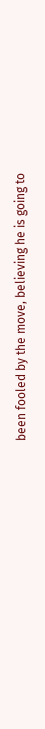been fooled by the move, believing he is going to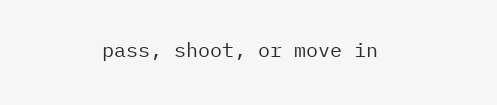pass, shoot, or move in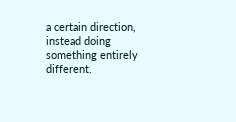a certain direction, instead doing something entirely different.